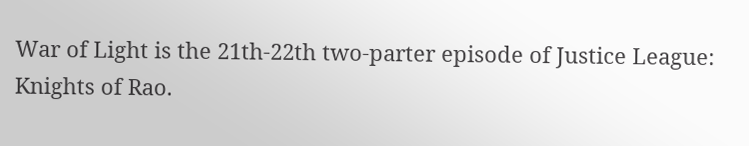War of Light is the 21th-22th two-parter episode of Justice League: Knights of Rao.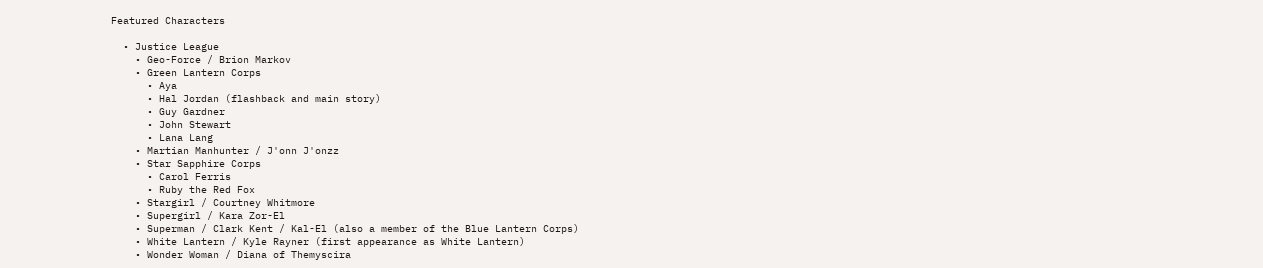Featured Characters

  • Justice League
    • Geo-Force / Brion Markov
    • Green Lantern Corps
      • Aya
      • Hal Jordan (flashback and main story)
      • Guy Gardner
      • John Stewart
      • Lana Lang
    • Martian Manhunter / J'onn J'onzz
    • Star Sapphire Corps
      • Carol Ferris
      • Ruby the Red Fox
    • Stargirl / Courtney Whitmore
    • Supergirl / Kara Zor-El
    • Superman / Clark Kent / Kal-El (also a member of the Blue Lantern Corps)
    • White Lantern / Kyle Rayner (first appearance as White Lantern)
    • Wonder Woman / Diana of Themyscira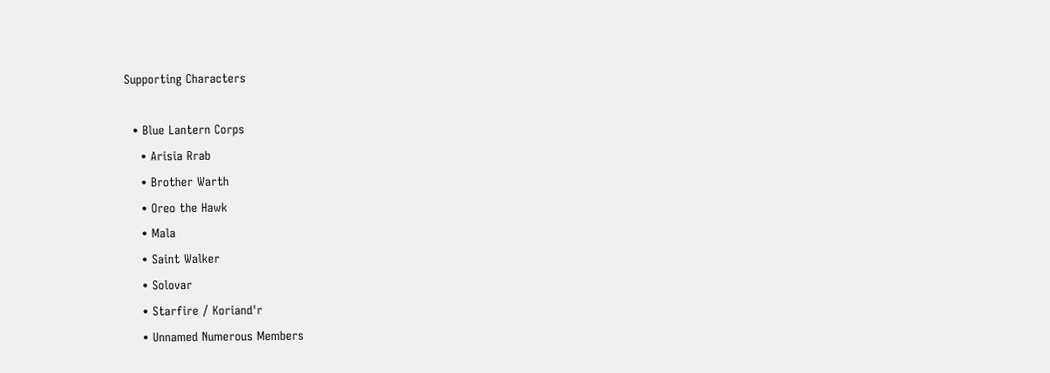Supporting Characters

  • Blue Lantern Corps
    • Arisia Rrab
    • Brother Warth
    • Oreo the Hawk
    • Mala
    • Saint Walker
    • Solovar
    • Starfire / Koriand'r
    • Unnamed Numerous Members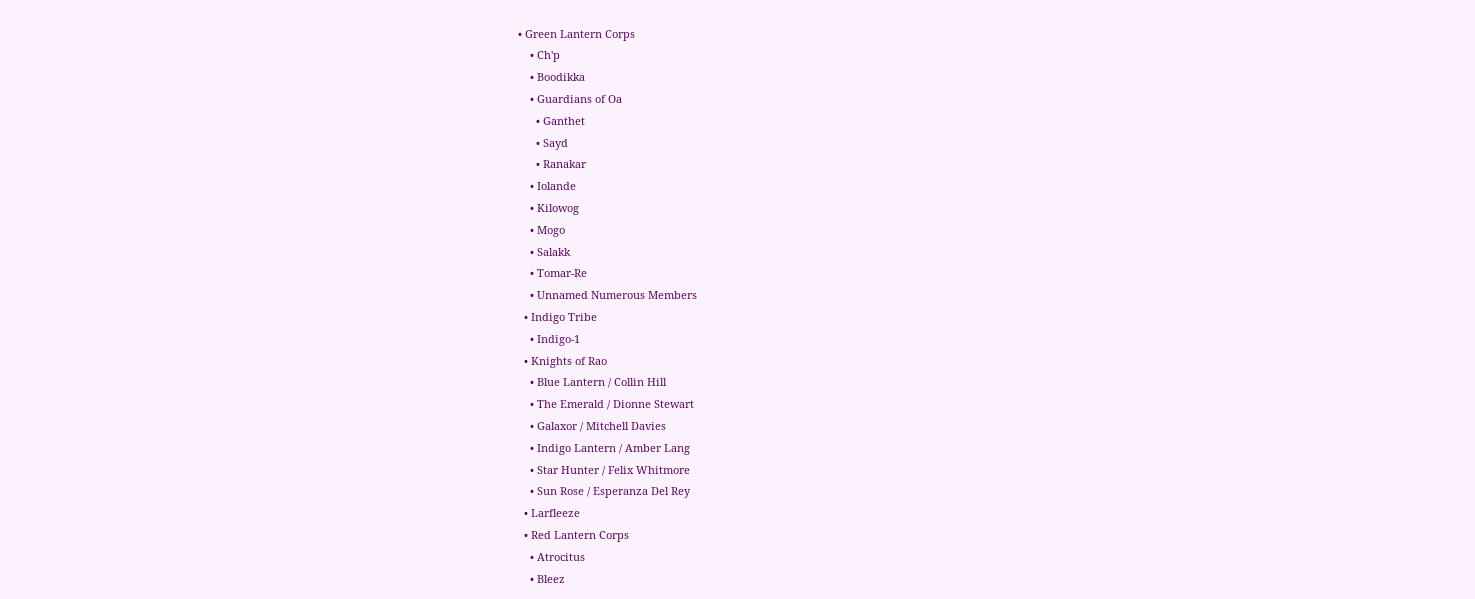• Green Lantern Corps
    • Ch'p
    • Boodikka
    • Guardians of Oa
      • Ganthet
      • Sayd
      • Ranakar
    • Iolande
    • Kilowog
    • Mogo
    • Salakk
    • Tomar-Re
    • Unnamed Numerous Members
  • Indigo Tribe
    • Indigo-1
  • Knights of Rao
    • Blue Lantern / Collin Hill
    • The Emerald / Dionne Stewart
    • Galaxor / Mitchell Davies
    • Indigo Lantern / Amber Lang
    • Star Hunter / Felix Whitmore
    • Sun Rose / Esperanza Del Rey
  • Larfleeze
  • Red Lantern Corps
    • Atrocitus
    • Bleez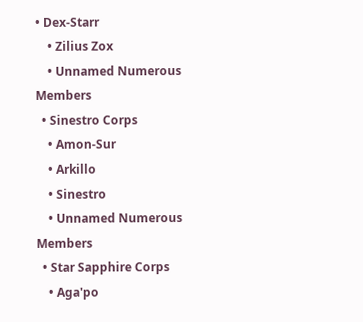• Dex-Starr
    • Zilius Zox
    • Unnamed Numerous Members
  • Sinestro Corps
    • Amon-Sur
    • Arkillo
    • Sinestro
    • Unnamed Numerous Members
  • Star Sapphire Corps
    • Aga'po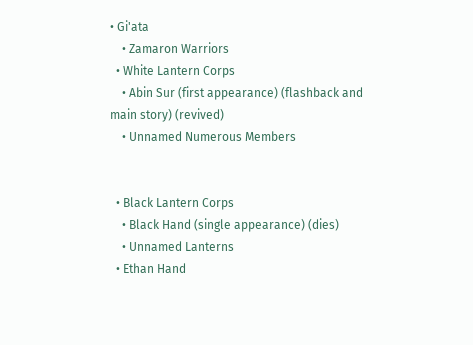• Gi'ata
    • Zamaron Warriors
  • White Lantern Corps
    • Abin Sur (first appearance) (flashback and main story) (revived)
    • Unnamed Numerous Members


  • Black Lantern Corps
    • Black Hand (single appearance) (dies)
    • Unnamed Lanterns
  • Ethan Hand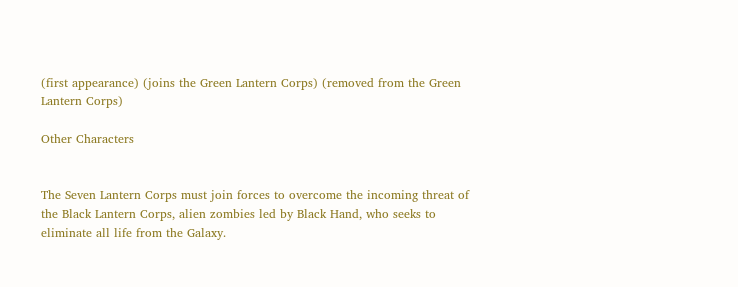(first appearance) (joins the Green Lantern Corps) (removed from the Green Lantern Corps)

Other Characters


The Seven Lantern Corps must join forces to overcome the incoming threat of the Black Lantern Corps, alien zombies led by Black Hand, who seeks to eliminate all life from the Galaxy.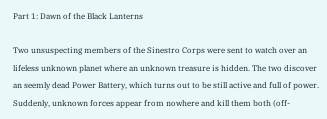Part 1: Dawn of the Black Lanterns

Two unsuspecting members of the Sinestro Corps were sent to watch over an lifeless unknown planet where an unknown treasure is hidden. The two discover an seemly dead Power Battery, which turns out to be still active and full of power. Suddenly, unknown forces appear from nowhere and kill them both (off-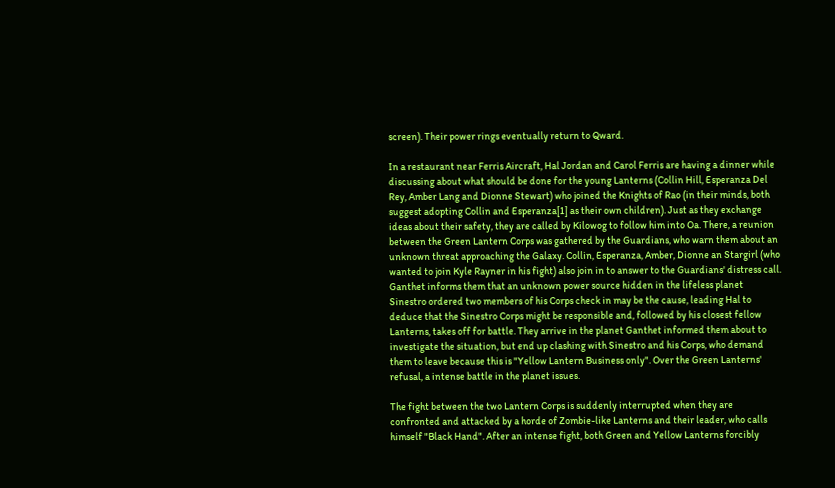screen). Their power rings eventually return to Qward.

In a restaurant near Ferris Aircraft, Hal Jordan and Carol Ferris are having a dinner while discussing about what should be done for the young Lanterns (Collin Hill, Esperanza Del Rey, Amber Lang and Dionne Stewart) who joined the Knights of Rao (in their minds, both suggest adopting Collin and Esperanza[1] as their own children). Just as they exchange ideas about their safety, they are called by Kilowog to follow him into Oa. There, a reunion between the Green Lantern Corps was gathered by the Guardians, who warn them about an unknown threat approaching the Galaxy. Collin, Esperanza, Amber, Dionne an Stargirl (who wanted to join Kyle Rayner in his fight) also join in to answer to the Guardians' distress call. Ganthet informs them that an unknown power source hidden in the lifeless planet Sinestro ordered two members of his Corps check in may be the cause, leading Hal to deduce that the Sinestro Corps might be responsible and, followed by his closest fellow Lanterns, takes off for battle. They arrive in the planet Ganthet informed them about to investigate the situation, but end up clashing with Sinestro and his Corps, who demand them to leave because this is "Yellow Lantern Business only". Over the Green Lanterns' refusal, a intense battle in the planet issues.

The fight between the two Lantern Corps is suddenly interrupted when they are confronted and attacked by a horde of Zombie-like Lanterns and their leader, who calls himself "Black Hand". After an intense fight, both Green and Yellow Lanterns forcibly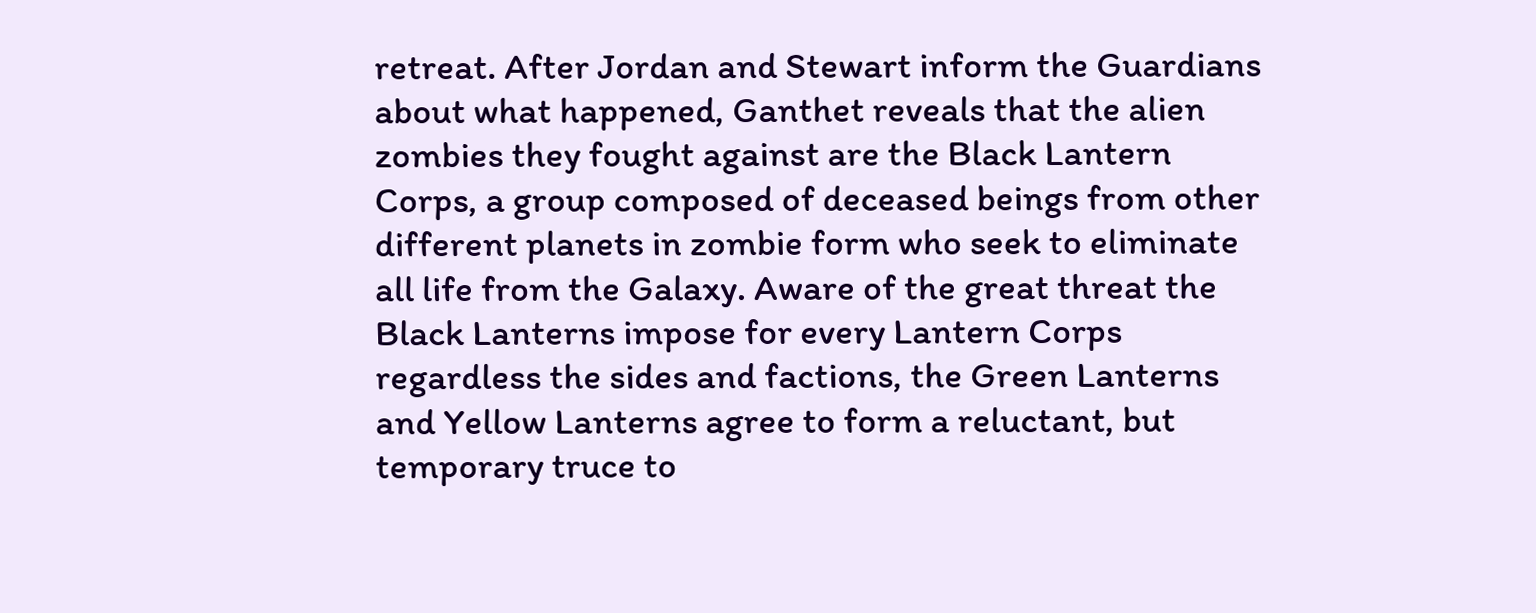retreat. After Jordan and Stewart inform the Guardians about what happened, Ganthet reveals that the alien zombies they fought against are the Black Lantern Corps, a group composed of deceased beings from other different planets in zombie form who seek to eliminate all life from the Galaxy. Aware of the great threat the Black Lanterns impose for every Lantern Corps regardless the sides and factions, the Green Lanterns and Yellow Lanterns agree to form a reluctant, but temporary truce to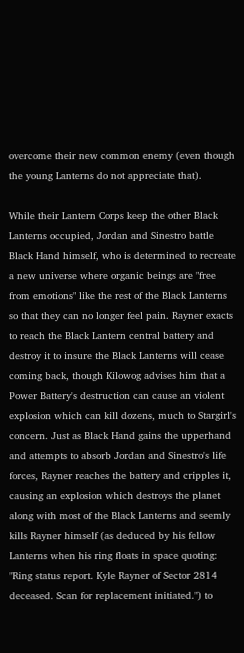overcome their new common enemy (even though the young Lanterns do not appreciate that).

While their Lantern Corps keep the other Black Lanterns occupied, Jordan and Sinestro battle Black Hand himself, who is determined to recreate a new universe where organic beings are "free from emotions" like the rest of the Black Lanterns so that they can no longer feel pain. Rayner exacts to reach the Black Lantern central battery and destroy it to insure the Black Lanterns will cease coming back, though Kilowog advises him that a Power Battery's destruction can cause an violent explosion which can kill dozens, much to Stargirl's concern. Just as Black Hand gains the upperhand and attempts to absorb Jordan and Sinestro's life forces, Rayner reaches the battery and cripples it, causing an explosion which destroys the planet along with most of the Black Lanterns and seemly kills Rayner himself (as deduced by his fellow Lanterns when his ring floats in space quoting: "Ring status report. Kyle Rayner of Sector 2814 deceased. Scan for replacement initiated.") to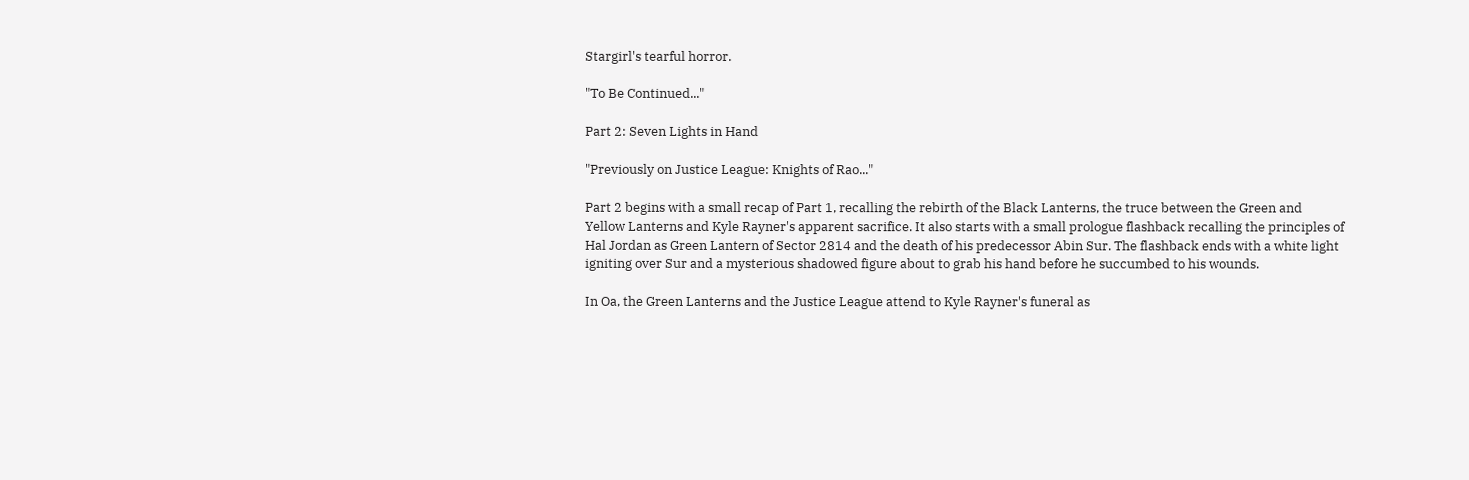Stargirl's tearful horror.

"To Be Continued..."

Part 2: Seven Lights in Hand

"Previously on Justice League: Knights of Rao..."

Part 2 begins with a small recap of Part 1, recalling the rebirth of the Black Lanterns, the truce between the Green and Yellow Lanterns and Kyle Rayner's apparent sacrifice. It also starts with a small prologue flashback recalling the principles of Hal Jordan as Green Lantern of Sector 2814 and the death of his predecessor Abin Sur. The flashback ends with a white light igniting over Sur and a mysterious shadowed figure about to grab his hand before he succumbed to his wounds.

In Oa, the Green Lanterns and the Justice League attend to Kyle Rayner's funeral as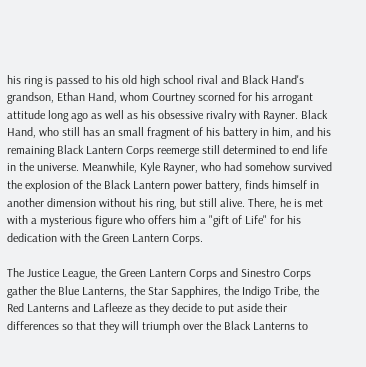his ring is passed to his old high school rival and Black Hand's grandson, Ethan Hand, whom Courtney scorned for his arrogant attitude long ago as well as his obsessive rivalry with Rayner. Black Hand, who still has an small fragment of his battery in him, and his remaining Black Lantern Corps reemerge still determined to end life in the universe. Meanwhile, Kyle Rayner, who had somehow survived the explosion of the Black Lantern power battery, finds himself in another dimension without his ring, but still alive. There, he is met with a mysterious figure who offers him a "gift of Life" for his dedication with the Green Lantern Corps.

The Justice League, the Green Lantern Corps and Sinestro Corps gather the Blue Lanterns, the Star Sapphires, the Indigo Tribe, the Red Lanterns and Lafleeze as they decide to put aside their differences so that they will triumph over the Black Lanterns to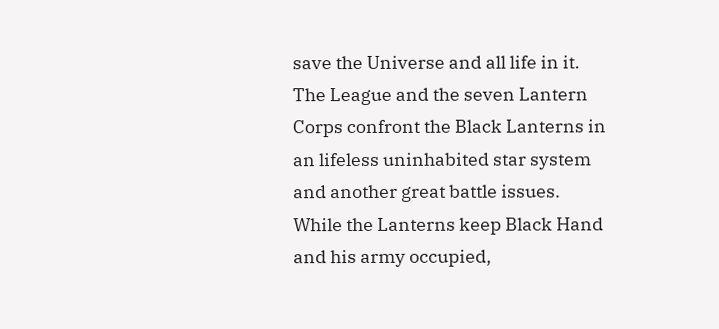save the Universe and all life in it. The League and the seven Lantern Corps confront the Black Lanterns in an lifeless uninhabited star system and another great battle issues. While the Lanterns keep Black Hand and his army occupied,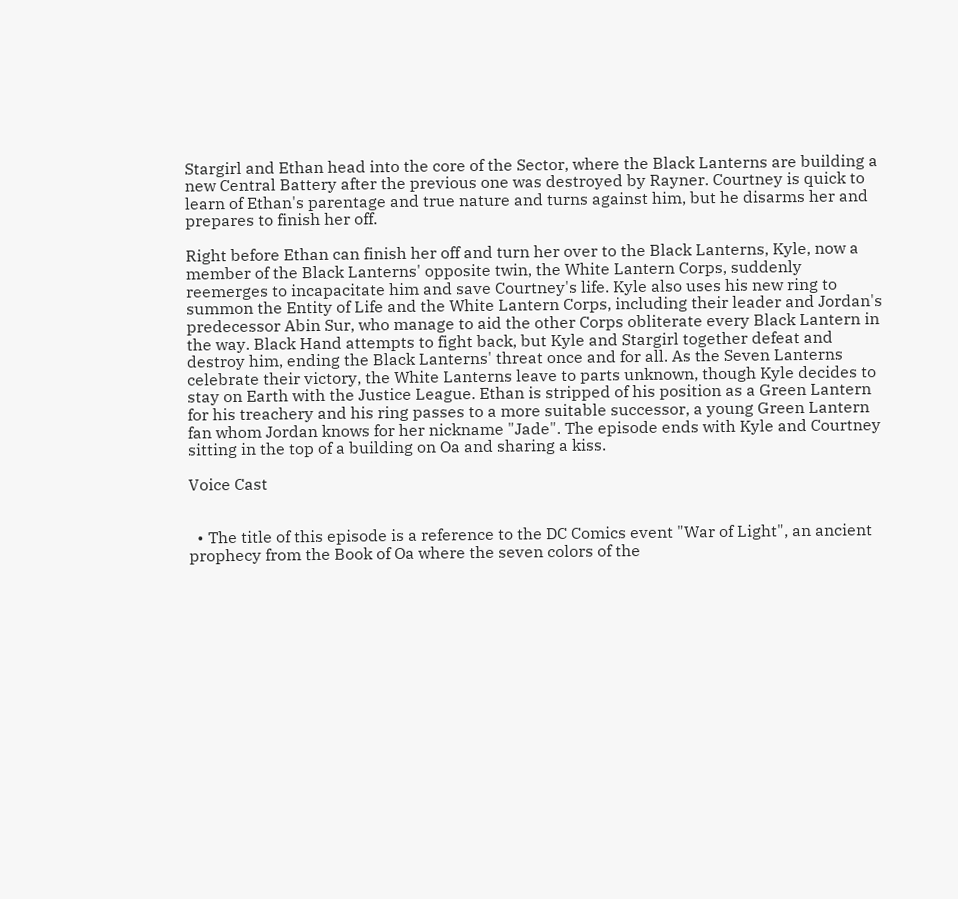Stargirl and Ethan head into the core of the Sector, where the Black Lanterns are building a new Central Battery after the previous one was destroyed by Rayner. Courtney is quick to learn of Ethan's parentage and true nature and turns against him, but he disarms her and prepares to finish her off.

Right before Ethan can finish her off and turn her over to the Black Lanterns, Kyle, now a member of the Black Lanterns' opposite twin, the White Lantern Corps, suddenly reemerges to incapacitate him and save Courtney's life. Kyle also uses his new ring to summon the Entity of Life and the White Lantern Corps, including their leader and Jordan's predecessor Abin Sur, who manage to aid the other Corps obliterate every Black Lantern in the way. Black Hand attempts to fight back, but Kyle and Stargirl together defeat and destroy him, ending the Black Lanterns' threat once and for all. As the Seven Lanterns celebrate their victory, the White Lanterns leave to parts unknown, though Kyle decides to stay on Earth with the Justice League. Ethan is stripped of his position as a Green Lantern for his treachery and his ring passes to a more suitable successor, a young Green Lantern fan whom Jordan knows for her nickname "Jade". The episode ends with Kyle and Courtney sitting in the top of a building on Oa and sharing a kiss.

Voice Cast


  • The title of this episode is a reference to the DC Comics event "War of Light", an ancient prophecy from the Book of Oa where the seven colors of the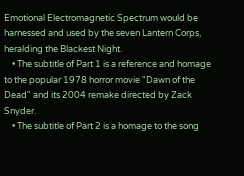Emotional Electromagnetic Spectrum would be harnessed and used by the seven Lantern Corps, heralding the Blackest Night.
    • The subtitle of Part 1 is a reference and homage to the popular 1978 horror movie "Dawn of the Dead" and its 2004 remake directed by Zack Snyder.
    • The subtitle of Part 2 is a homage to the song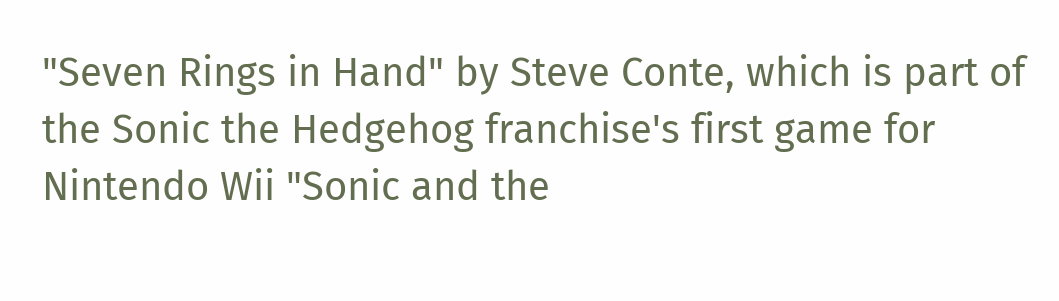"Seven Rings in Hand" by Steve Conte, which is part of the Sonic the Hedgehog franchise's first game for Nintendo Wii "Sonic and the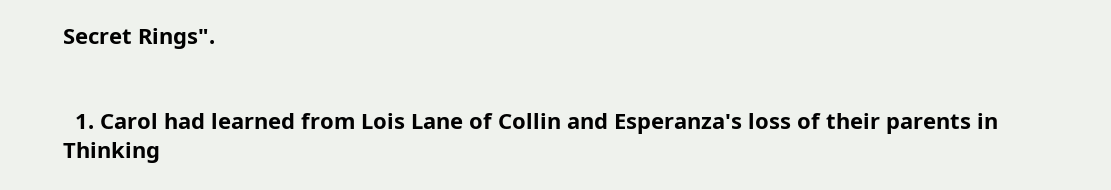Secret Rings".


  1. Carol had learned from Lois Lane of Collin and Esperanza's loss of their parents in Thinking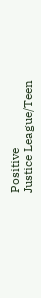Positive
Justice League/Teen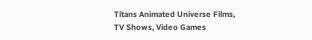Titans Animated Universe Films, TV Shows, Video Games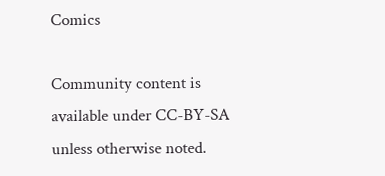Comics

Community content is available under CC-BY-SA unless otherwise noted.